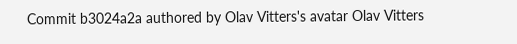Commit b3024a2a authored by Olav Vitters's avatar Olav Vitters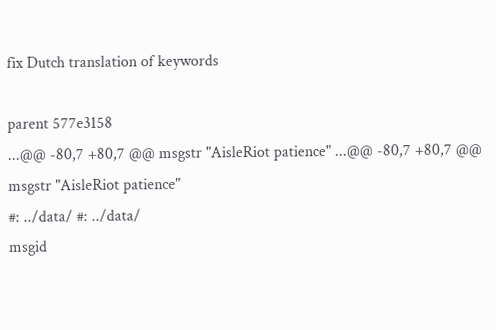fix Dutch translation of keywords

parent 577e3158
...@@ -80,7 +80,7 @@ msgstr "AisleRiot patience" ...@@ -80,7 +80,7 @@ msgstr "AisleRiot patience"
#: ../data/ #: ../data/
msgid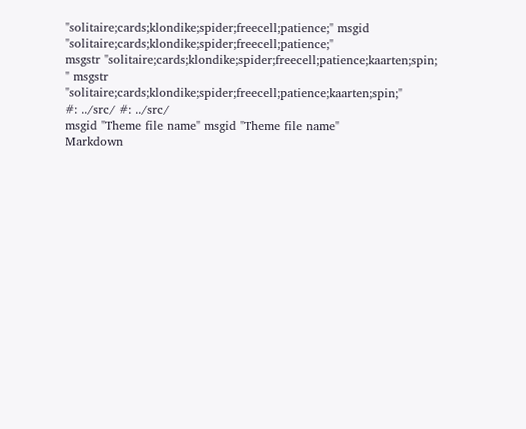"solitaire;cards;klondike;spider;freecell;patience;" msgid "solitaire;cards;klondike;spider;freecell;patience;"
msgstr "solitaire;cards;klondike;spider;freecell;patience;kaarten;spin; " msgstr "solitaire;cards;klondike;spider;freecell;patience;kaarten;spin;"
#: ../src/ #: ../src/
msgid "Theme file name" msgid "Theme file name"
Markdown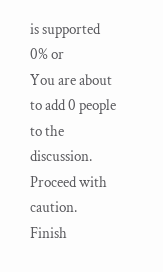is supported
0% or
You are about to add 0 people to the discussion. Proceed with caution.
Finish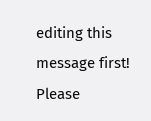editing this message first!
Please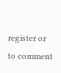register or to comment